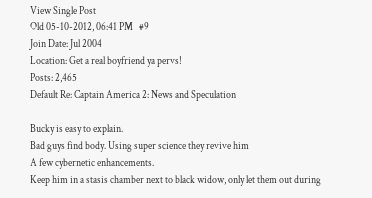View Single Post
Old 05-10-2012, 06:41 PM   #9
Join Date: Jul 2004
Location: Get a real boyfriend ya pervs!
Posts: 2,465
Default Re: Captain America 2: News and Speculation

Bucky is easy to explain.
Bad guys find body. Using super science they revive him
A few cybernetic enhancements.
Keep him in a stasis chamber next to black widow, only let them out during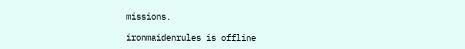missions.

ironmaidenrules is offline